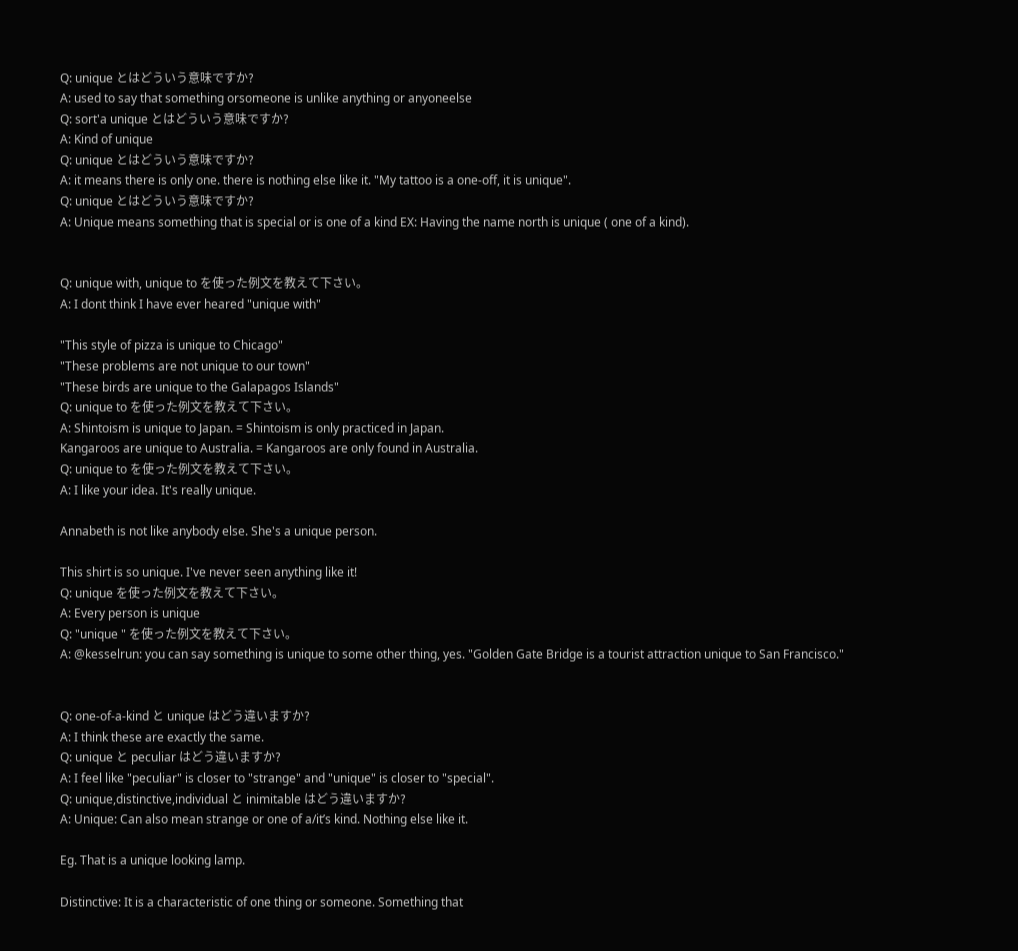Q: unique とはどういう意味ですか?
A: used to say that something orsomeone is unlike anything or anyoneelse
Q: sort'a unique とはどういう意味ですか?
A: Kind of unique
Q: unique とはどういう意味ですか?
A: it means there is only one. there is nothing else like it. "My tattoo is a one-off, it is unique".
Q: unique とはどういう意味ですか?
A: Unique means something that is special or is one of a kind EX: Having the name north is unique ( one of a kind).


Q: unique with, unique to を使った例文を教えて下さい。
A: I dont think I have ever heared "unique with"

"This style of pizza is unique to Chicago"
"These problems are not unique to our town"
"These birds are unique to the Galapagos Islands"
Q: unique to を使った例文を教えて下さい。
A: Shintoism is unique to Japan. = Shintoism is only practiced in Japan.
Kangaroos are unique to Australia. = Kangaroos are only found in Australia.
Q: unique to を使った例文を教えて下さい。
A: I like your idea. It's really unique.

Annabeth is not like anybody else. She's a unique person.

This shirt is so unique. I've never seen anything like it!
Q: unique を使った例文を教えて下さい。
A: Every person is unique
Q: "unique " を使った例文を教えて下さい。
A: @kesselrun: you can say something is unique to some other thing, yes. "Golden Gate Bridge is a tourist attraction unique to San Francisco."


Q: one-of-a-kind と unique はどう違いますか?
A: I think these are exactly the same.
Q: unique と peculiar はどう違いますか?
A: I feel like "peculiar" is closer to "strange" and "unique" is closer to "special".
Q: unique,distinctive,individual と inimitable はどう違いますか?
A: Unique: Can also mean strange or one of a/it’s kind. Nothing else like it.

Eg. That is a unique looking lamp.

Distinctive: It is a characteristic of one thing or someone. Something that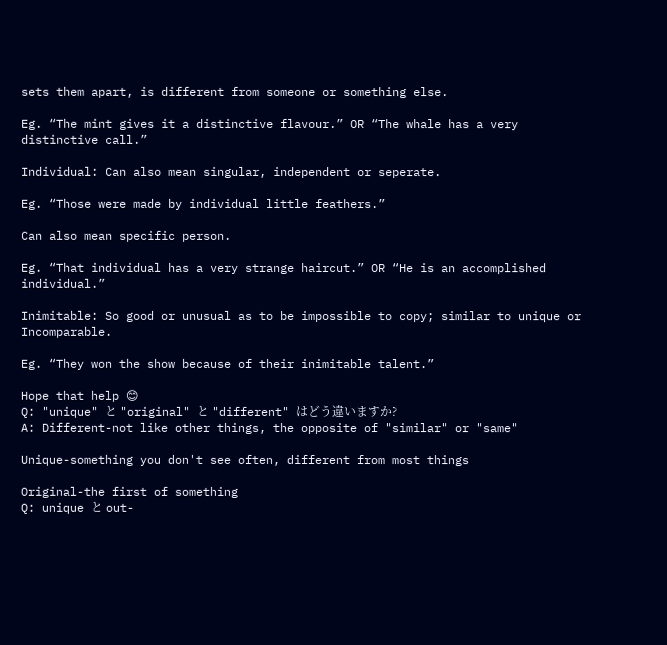sets them apart, is different from someone or something else.

Eg. “The mint gives it a distinctive flavour.” OR “The whale has a very distinctive call.”

Individual: Can also mean singular, independent or seperate.

Eg. “Those were made by individual little feathers.”

Can also mean specific person.

Eg. “That individual has a very strange haircut.” OR “He is an accomplished individual.”

Inimitable: So good or unusual as to be impossible to copy; similar to unique or Incomparable.

Eg. “They won the show because of their inimitable talent.”

Hope that help 😊
Q: "unique" と "original" と "different" はどう違いますか?
A: Different-not like other things, the opposite of "similar" or "same"

Unique-something you don't see often, different from most things

Original-the first of something
Q: unique と out-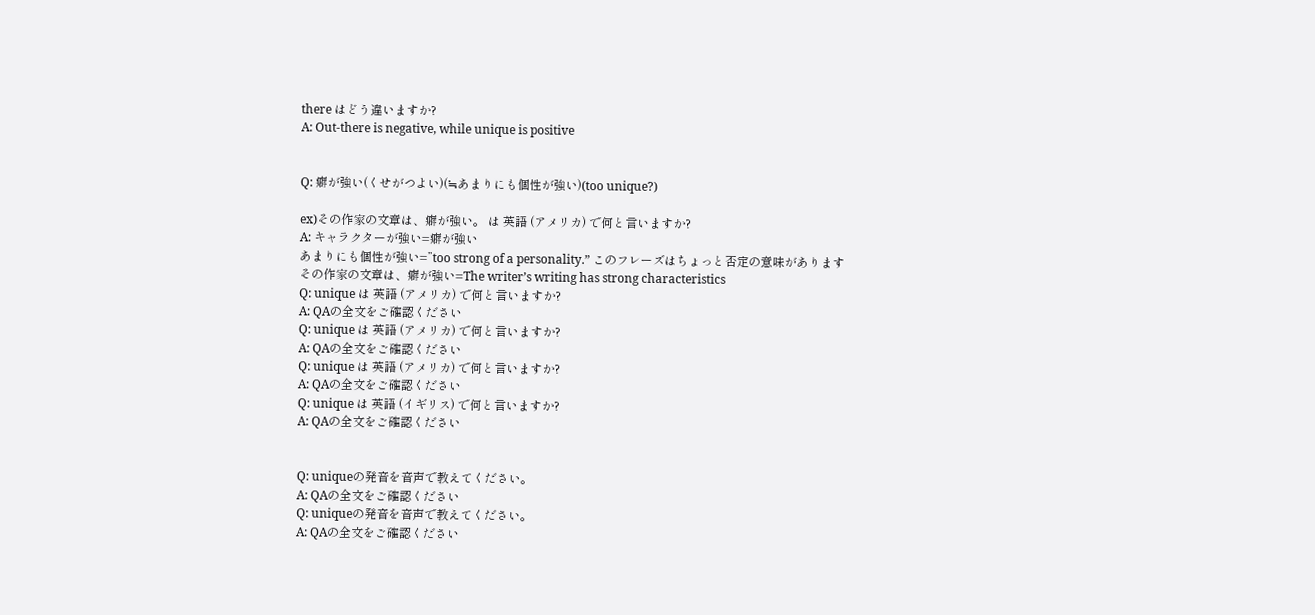there はどう違いますか?
A: Out-there is negative, while unique is positive


Q: 癖が強い(くせがつよい)(≒あまりにも個性が強い)(too unique?)

ex)その作家の文章は、癖が強い。 は 英語 (アメリカ) で何と言いますか?
A: キャラクターが強い=癖が強い
あまりにも個性が強い=”too strong of a personality.” このフレーズはちょっと否定の意味があります
その作家の文章は、癖が強い=The writer’s writing has strong characteristics
Q: unique は 英語 (アメリカ) で何と言いますか?
A: QAの全文をご確認ください
Q: unique は 英語 (アメリカ) で何と言いますか?
A: QAの全文をご確認ください
Q: unique は 英語 (アメリカ) で何と言いますか?
A: QAの全文をご確認ください
Q: unique は 英語 (イギリス) で何と言いますか?
A: QAの全文をご確認ください


Q: uniqueの発音を音声で教えてください。
A: QAの全文をご確認ください
Q: uniqueの発音を音声で教えてください。
A: QAの全文をご確認ください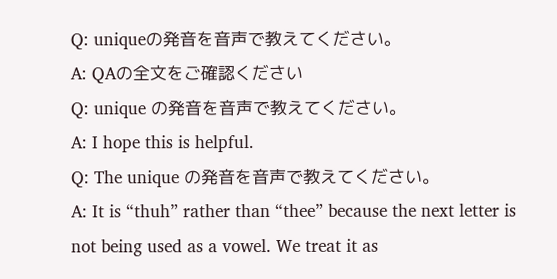Q: uniqueの発音を音声で教えてください。
A: QAの全文をご確認ください
Q: unique の発音を音声で教えてください。
A: I hope this is helpful.
Q: The unique の発音を音声で教えてください。
A: It is “thuh” rather than “thee” because the next letter is not being used as a vowel. We treat it as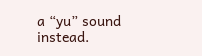a “yu” sound instead.